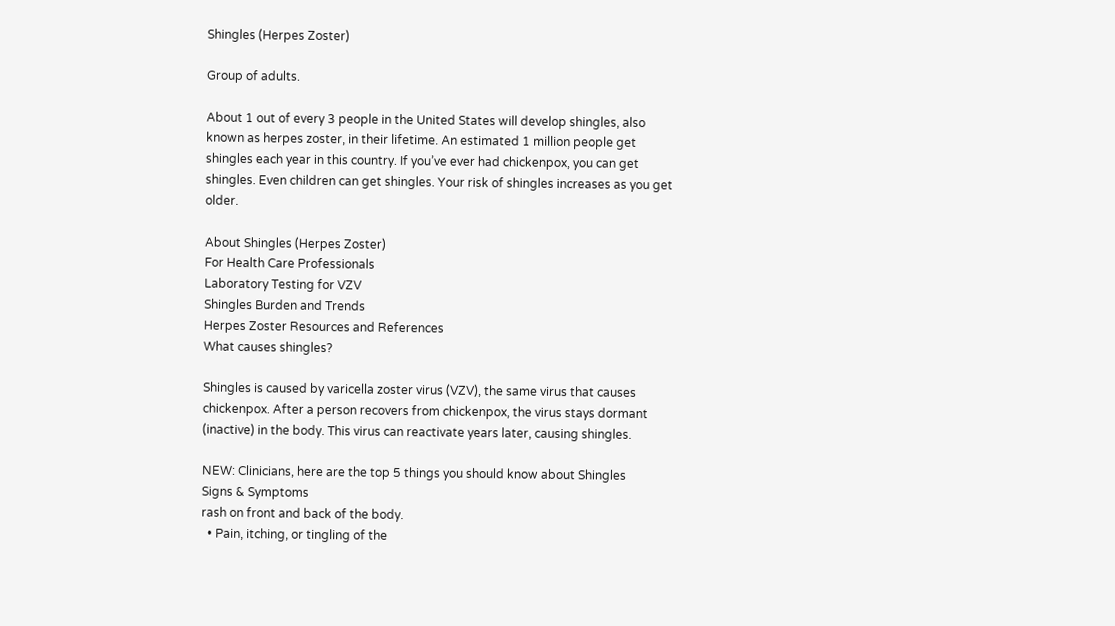Shingles (Herpes Zoster)

Group of adults.

About 1 out of every 3 people in the United States will develop shingles, also known as herpes zoster, in their lifetime. An estimated 1 million people get shingles each year in this country. If you’ve ever had chickenpox, you can get shingles. Even children can get shingles. Your risk of shingles increases as you get older.

About Shingles (Herpes Zoster)
For Health Care Professionals
Laboratory Testing for VZV
Shingles Burden and Trends
Herpes Zoster Resources and References
What causes shingles?

Shingles is caused by varicella zoster virus (VZV), the same virus that causes chickenpox. After a person recovers from chickenpox, the virus stays dormant (inactive) in the body. This virus can reactivate years later, causing shingles.

NEW: Clinicians, here are the top 5 things you should know about Shingles
Signs & Symptoms
rash on front and back of the body.
  • Pain, itching, or tingling of the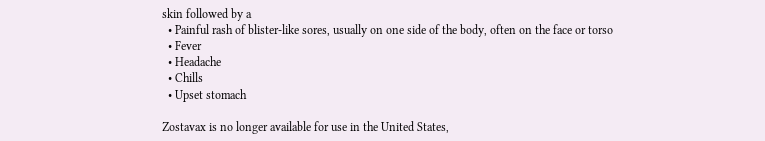skin followed by a
  • Painful rash of blister-like sores, usually on one side of the body, often on the face or torso
  • Fever
  • Headache
  • Chills
  • Upset stomach

Zostavax is no longer available for use in the United States,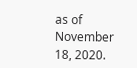as of November 18, 2020.